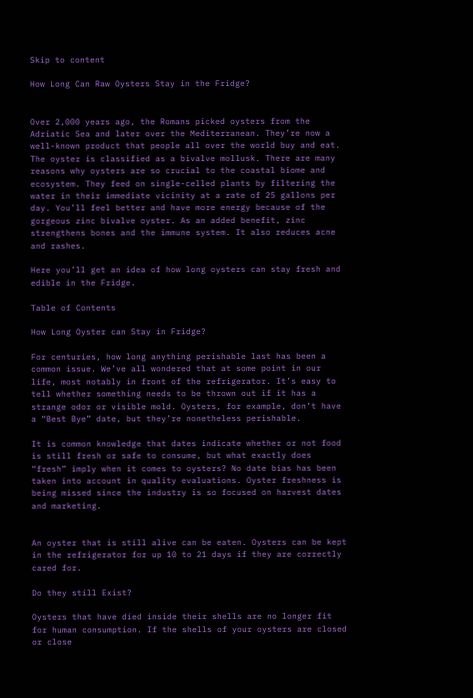Skip to content

How Long Can Raw Oysters Stay in the Fridge?


Over 2,000 years ago, the Romans picked oysters from the Adriatic Sea and later over the Mediterranean. They’re now a well-known product that people all over the world buy and eat. The oyster is classified as a bivalve mollusk. There are many reasons why oysters are so crucial to the coastal biome and ecosystem. They feed on single-celled plants by filtering the water in their immediate vicinity at a rate of 25 gallons per day. You’ll feel better and have more energy because of the gorgeous zinc bivalve oyster. As an added benefit, zinc strengthens bones and the immune system. It also reduces acne and rashes.

Here you’ll get an idea of how long oysters can stay fresh and edible in the Fridge.

Table of Contents

How Long Oyster can Stay in Fridge?

For centuries, how long anything perishable last has been a common issue. We’ve all wondered that at some point in our life, most notably in front of the refrigerator. It’s easy to tell whether something needs to be thrown out if it has a strange odor or visible mold. Oysters, for example, don’t have a “Best Bye” date, but they’re nonetheless perishable.

It is common knowledge that dates indicate whether or not food is still fresh or safe to consume, but what exactly does “fresh” imply when it comes to oysters? No date bias has been taken into account in quality evaluations. Oyster freshness is being missed since the industry is so focused on harvest dates and marketing.


An oyster that is still alive can be eaten. Oysters can be kept in the refrigerator for up 10 to 21 days if they are correctly cared for.

Do they still Exist?

Oysters that have died inside their shells are no longer fit for human consumption. If the shells of your oysters are closed or close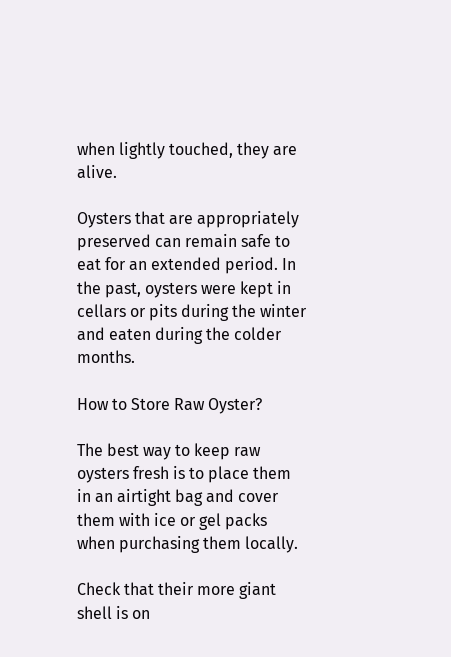when lightly touched, they are alive.

Oysters that are appropriately preserved can remain safe to eat for an extended period. In the past, oysters were kept in cellars or pits during the winter and eaten during the colder months.

How to Store Raw Oyster?

The best way to keep raw oysters fresh is to place them in an airtight bag and cover them with ice or gel packs when purchasing them locally.

Check that their more giant shell is on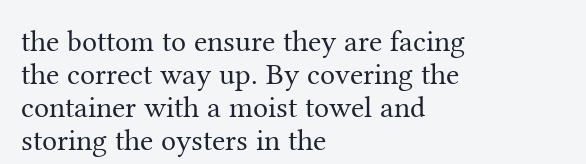the bottom to ensure they are facing the correct way up. By covering the container with a moist towel and storing the oysters in the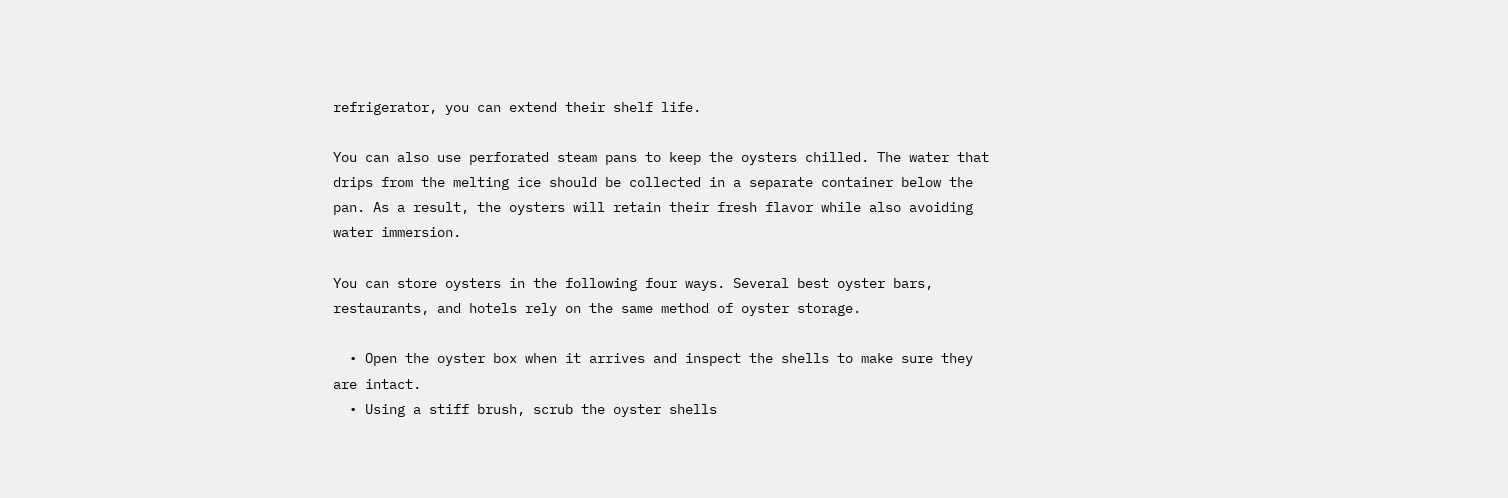refrigerator, you can extend their shelf life.

You can also use perforated steam pans to keep the oysters chilled. The water that drips from the melting ice should be collected in a separate container below the pan. As a result, the oysters will retain their fresh flavor while also avoiding water immersion.

You can store oysters in the following four ways. Several best oyster bars, restaurants, and hotels rely on the same method of oyster storage.

  • Open the oyster box when it arrives and inspect the shells to make sure they are intact.
  • Using a stiff brush, scrub the oyster shells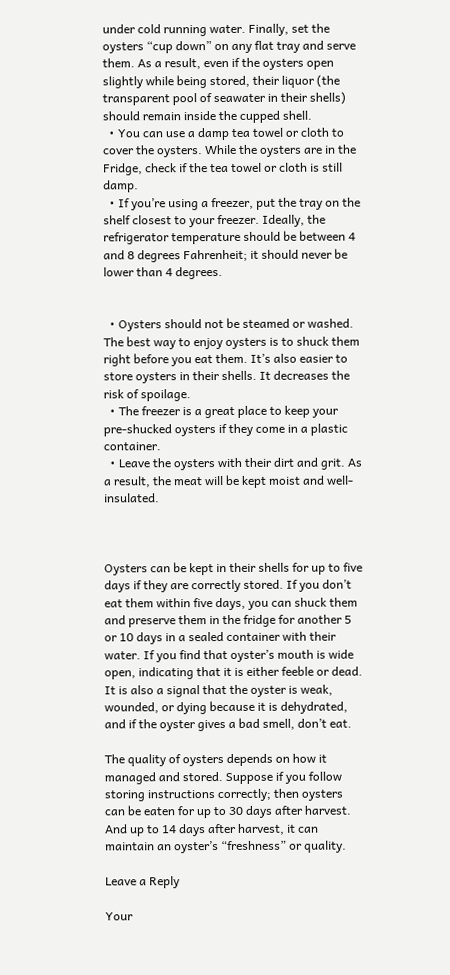under cold running water. Finally, set the oysters “cup down” on any flat tray and serve them. As a result, even if the oysters open slightly while being stored, their liquor (the transparent pool of seawater in their shells) should remain inside the cupped shell.
  • You can use a damp tea towel or cloth to cover the oysters. While the oysters are in the Fridge, check if the tea towel or cloth is still damp.
  • If you’re using a freezer, put the tray on the shelf closest to your freezer. Ideally, the refrigerator temperature should be between 4 and 8 degrees Fahrenheit; it should never be lower than 4 degrees.


  • Oysters should not be steamed or washed. The best way to enjoy oysters is to shuck them right before you eat them. It’s also easier to store oysters in their shells. It decreases the risk of spoilage.
  • The freezer is a great place to keep your pre-shucked oysters if they come in a plastic container.
  • Leave the oysters with their dirt and grit. As a result, the meat will be kept moist and well-insulated.



Oysters can be kept in their shells for up to five days if they are correctly stored. If you don’t eat them within five days, you can shuck them and preserve them in the fridge for another 5 or 10 days in a sealed container with their water. If you find that oyster’s mouth is wide open, indicating that it is either feeble or dead. It is also a signal that the oyster is weak, wounded, or dying because it is dehydrated, and if the oyster gives a bad smell, don’t eat.

The quality of oysters depends on how it managed and stored. Suppose if you follow storing instructions correctly; then oysters can be eaten for up to 30 days after harvest. And up to 14 days after harvest, it can maintain an oyster’s “freshness” or quality.

Leave a Reply

Your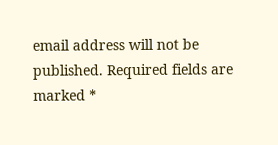email address will not be published. Required fields are marked *